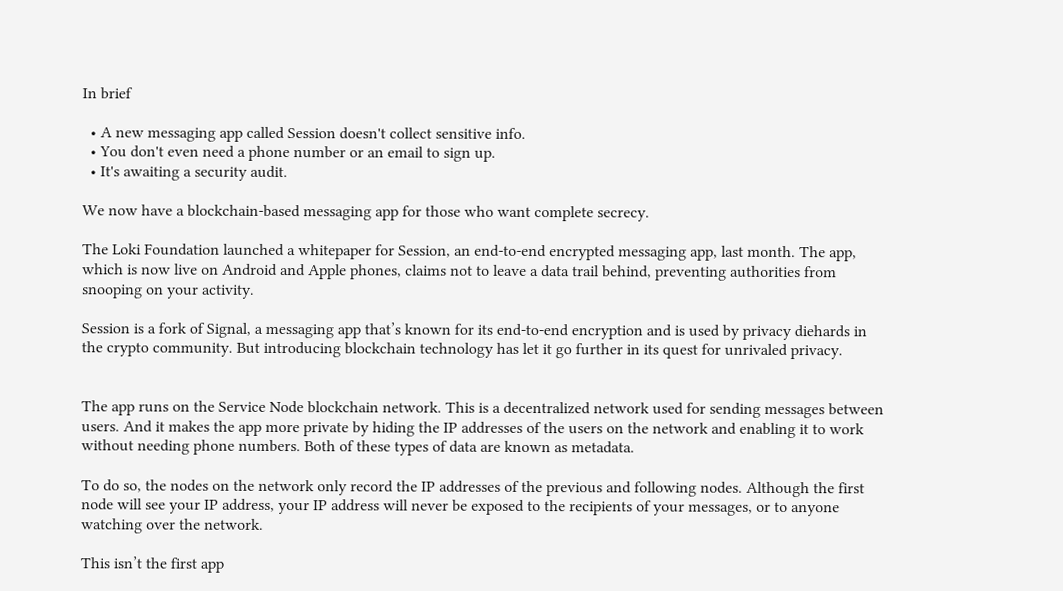In brief

  • A new messaging app called Session doesn't collect sensitive info.
  • You don't even need a phone number or an email to sign up.
  • It's awaiting a security audit.

We now have a blockchain-based messaging app for those who want complete secrecy.

The Loki Foundation launched a whitepaper for Session, an end-to-end encrypted messaging app, last month. The app, which is now live on Android and Apple phones, claims not to leave a data trail behind, preventing authorities from snooping on your activity.

Session is a fork of Signal, a messaging app that’s known for its end-to-end encryption and is used by privacy diehards in the crypto community. But introducing blockchain technology has let it go further in its quest for unrivaled privacy.


The app runs on the Service Node blockchain network. This is a decentralized network used for sending messages between users. And it makes the app more private by hiding the IP addresses of the users on the network and enabling it to work without needing phone numbers. Both of these types of data are known as metadata.

To do so, the nodes on the network only record the IP addresses of the previous and following nodes. Although the first node will see your IP address, your IP address will never be exposed to the recipients of your messages, or to anyone watching over the network.

This isn’t the first app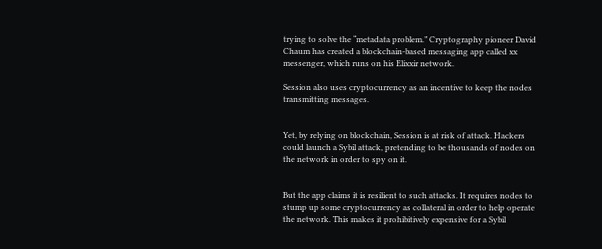trying to solve the “metadata problem.” Cryptography pioneer David Chaum has created a blockchain-based messaging app called xx messenger, which runs on his Elixxir network.

Session also uses cryptocurrency as an incentive to keep the nodes transmitting messages.


Yet, by relying on blockchain, Session is at risk of attack. Hackers could launch a Sybil attack, pretending to be thousands of nodes on the network in order to spy on it.


But the app claims it is resilient to such attacks. It requires nodes to stump up some cryptocurrency as collateral in order to help operate the network. This makes it prohibitively expensive for a Sybil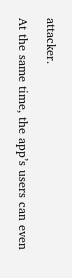attacker.

At the same time, the app’s users can even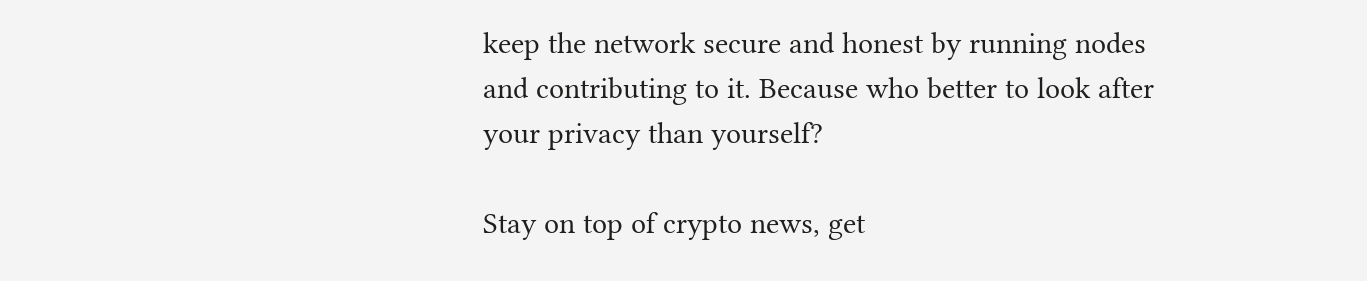keep the network secure and honest by running nodes and contributing to it. Because who better to look after your privacy than yourself?

Stay on top of crypto news, get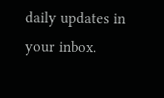daily updates in your inbox.